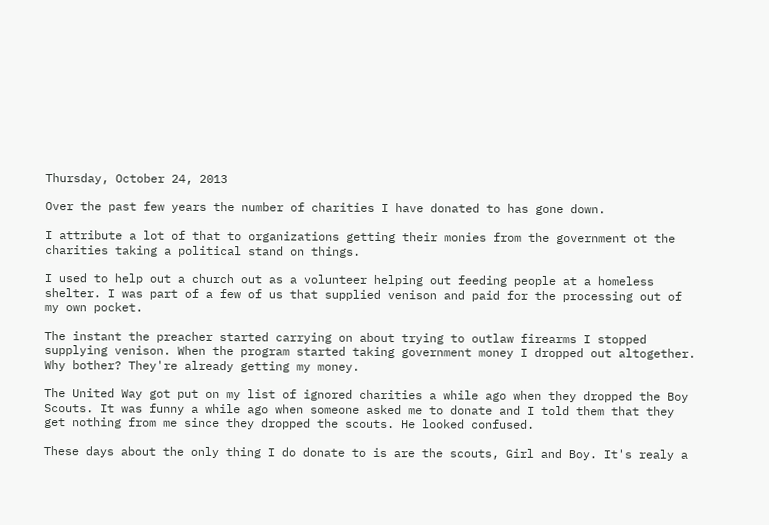Thursday, October 24, 2013

Over the past few years the number of charities I have donated to has gone down.

I attribute a lot of that to organizations getting their monies from the government ot the charities taking a political stand on things.

I used to help out a church out as a volunteer helping out feeding people at a homeless shelter. I was part of a few of us that supplied venison and paid for the processing out of my own pocket.

The instant the preacher started carrying on about trying to outlaw firearms I stopped supplying venison. When the program started taking government money I dropped out altogether. Why bother? They're already getting my money.

The United Way got put on my list of ignored charities a while ago when they dropped the Boy Scouts. It was funny a while ago when someone asked me to donate and I told them that they get nothing from me since they dropped the scouts. He looked confused.

These days about the only thing I do donate to is are the scouts, Girl and Boy. It's realy a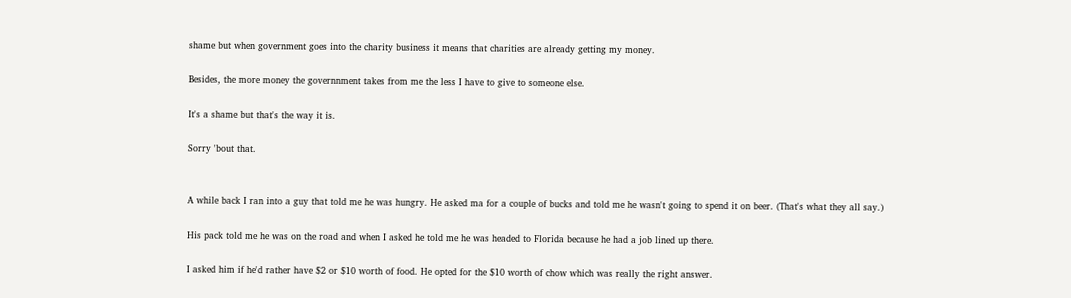shame but when government goes into the charity business it means that charities are already getting my money.

Besides, the more money the governnment takes from me the less I have to give to someone else.

It's a shame but that's the way it is.

Sorry 'bout that.


A while back I ran into a guy that told me he was hungry. He asked ma for a couple of bucks and told me he wasn't going to spend it on beer. (That's what they all say.)

His pack told me he was on the road and when I asked he told me he was headed to Florida because he had a job lined up there.

I asked him if he'd rather have $2 or $10 worth of food. He opted for the $10 worth of chow which was really the right answer.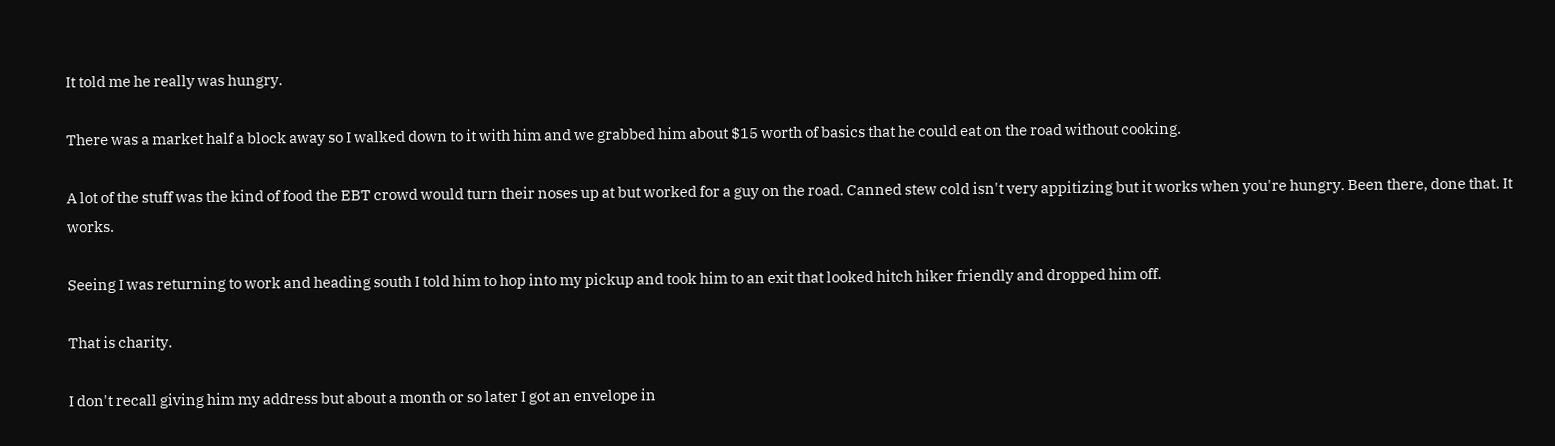It told me he really was hungry.

There was a market half a block away so I walked down to it with him and we grabbed him about $15 worth of basics that he could eat on the road without cooking.

A lot of the stuff was the kind of food the EBT crowd would turn their noses up at but worked for a guy on the road. Canned stew cold isn't very appitizing but it works when you're hungry. Been there, done that. It works.

Seeing I was returning to work and heading south I told him to hop into my pickup and took him to an exit that looked hitch hiker friendly and dropped him off.

That is charity.

I don't recall giving him my address but about a month or so later I got an envelope in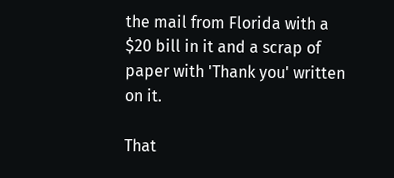the mail from Florida with a $20 bill in it and a scrap of paper with 'Thank you' written on it.

That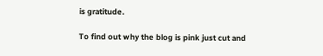is gratitude.

To find out why the blog is pink just cut and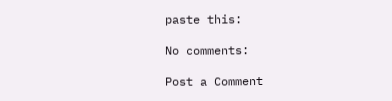paste this:

No comments:

Post a Comment